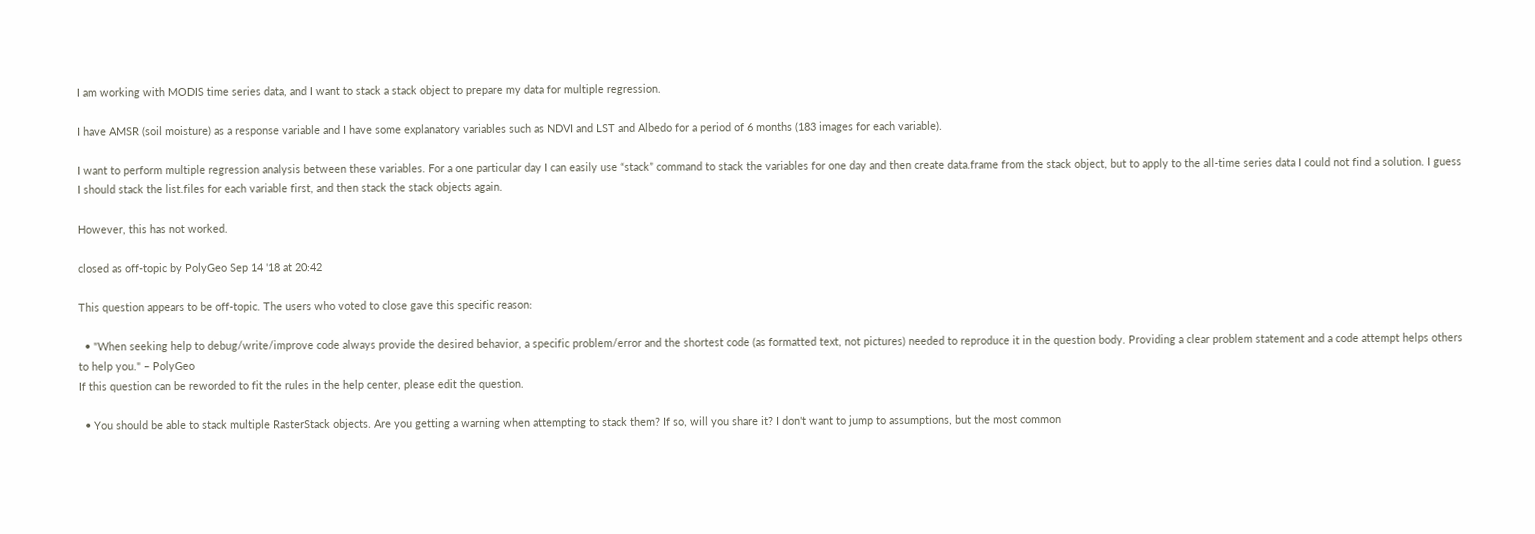I am working with MODIS time series data, and I want to stack a stack object to prepare my data for multiple regression.

I have AMSR (soil moisture) as a response variable and I have some explanatory variables such as NDVI and LST and Albedo for a period of 6 months (183 images for each variable).

I want to perform multiple regression analysis between these variables. For a one particular day I can easily use “stack” command to stack the variables for one day and then create data.frame from the stack object, but to apply to the all-time series data I could not find a solution. I guess I should stack the list.files for each variable first, and then stack the stack objects again.

However, this has not worked.

closed as off-topic by PolyGeo Sep 14 '18 at 20:42

This question appears to be off-topic. The users who voted to close gave this specific reason:

  • "When seeking help to debug/write/improve code always provide the desired behavior, a specific problem/error and the shortest code (as formatted text, not pictures) needed to reproduce it in the question body. Providing a clear problem statement and a code attempt helps others to help you." – PolyGeo
If this question can be reworded to fit the rules in the help center, please edit the question.

  • You should be able to stack multiple RasterStack objects. Are you getting a warning when attempting to stack them? If so, will you share it? I don't want to jump to assumptions, but the most common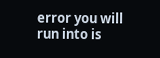error you will run into is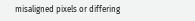misaligned pixels or differing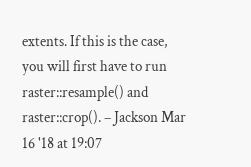extents. If this is the case, you will first have to run raster::resample() and raster::crop(). – Jackson Mar 16 '18 at 19:07